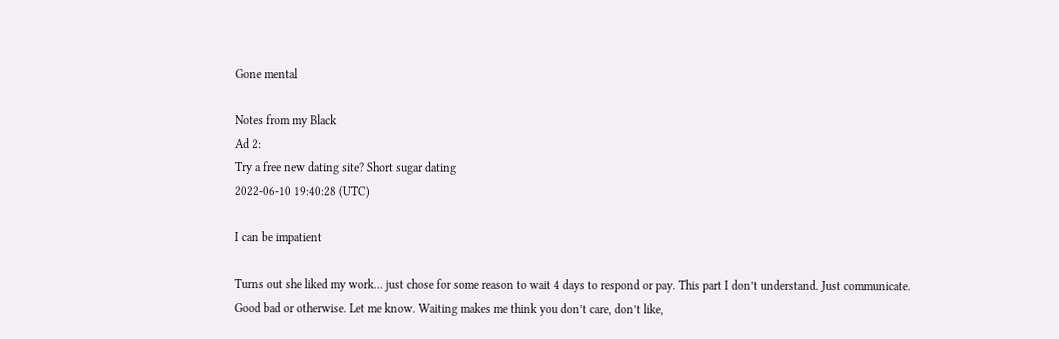Gone mental

Notes from my Black
Ad 2:
Try a free new dating site? Short sugar dating
2022-06-10 19:40:28 (UTC)

I can be impatient

Turns out she liked my work… just chose for some reason to wait 4 days to respond or pay. This part I don’t understand. Just communicate. Good bad or otherwise. Let me know. Waiting makes me think you don’t care, don’t like,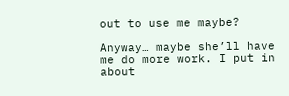out to use me maybe?

Anyway… maybe she’ll have me do more work. I put in about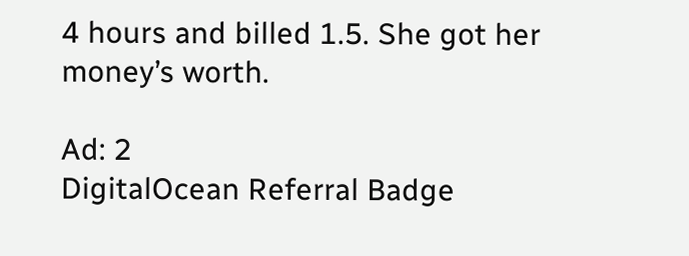4 hours and billed 1.5. She got her money’s worth.

Ad: 2
DigitalOcean Referral Badge